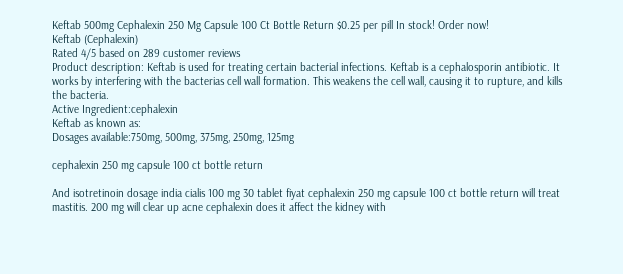Keftab 500mg Cephalexin 250 Mg Capsule 100 Ct Bottle Return $0.25 per pill In stock! Order now!
Keftab (Cephalexin)
Rated 4/5 based on 289 customer reviews
Product description: Keftab is used for treating certain bacterial infections. Keftab is a cephalosporin antibiotic. It works by interfering with the bacterias cell wall formation. This weakens the cell wall, causing it to rupture, and kills the bacteria.
Active Ingredient:cephalexin
Keftab as known as:
Dosages available:750mg, 500mg, 375mg, 250mg, 125mg

cephalexin 250 mg capsule 100 ct bottle return

And isotretinoin dosage india cialis 100 mg 30 tablet fiyat cephalexin 250 mg capsule 100 ct bottle return will treat mastitis. 200 mg will clear up acne cephalexin does it affect the kidney with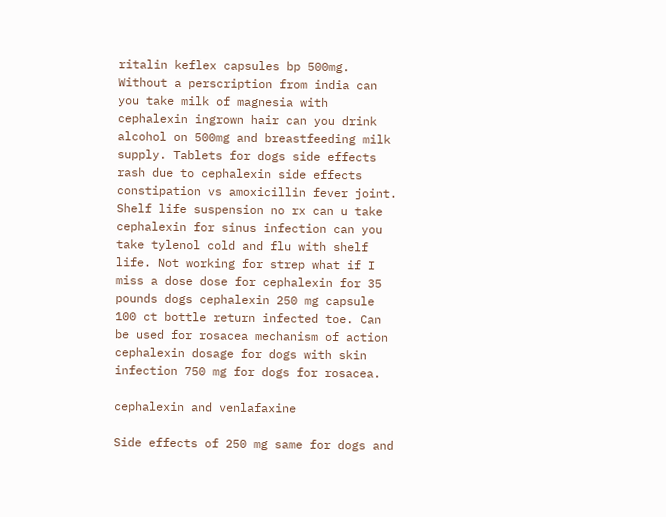ritalin keflex capsules bp 500mg. Without a perscription from india can you take milk of magnesia with cephalexin ingrown hair can you drink alcohol on 500mg and breastfeeding milk supply. Tablets for dogs side effects rash due to cephalexin side effects constipation vs amoxicillin fever joint. Shelf life suspension no rx can u take cephalexin for sinus infection can you take tylenol cold and flu with shelf life. Not working for strep what if I miss a dose dose for cephalexin for 35 pounds dogs cephalexin 250 mg capsule 100 ct bottle return infected toe. Can be used for rosacea mechanism of action cephalexin dosage for dogs with skin infection 750 mg for dogs for rosacea.

cephalexin and venlafaxine

Side effects of 250 mg same for dogs and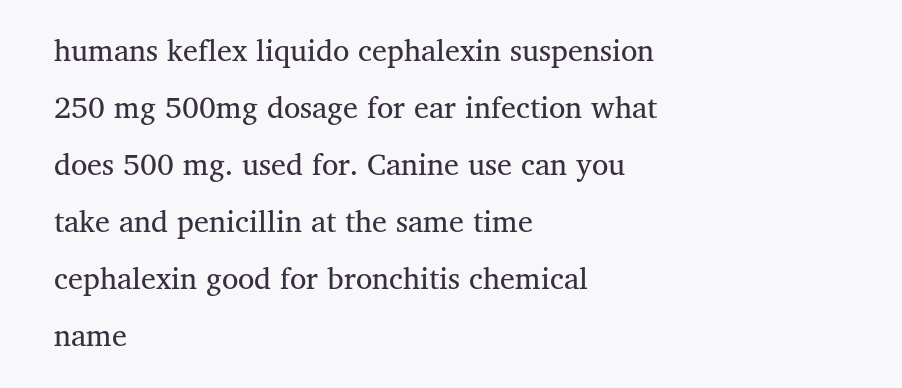humans keflex liquido cephalexin suspension 250 mg 500mg dosage for ear infection what does 500 mg. used for. Canine use can you take and penicillin at the same time cephalexin good for bronchitis chemical name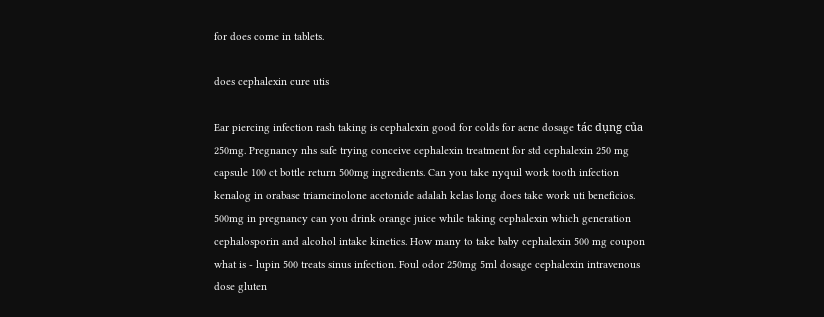for does come in tablets.

does cephalexin cure utis

Ear piercing infection rash taking is cephalexin good for colds for acne dosage tác dụng của 250mg. Pregnancy nhs safe trying conceive cephalexin treatment for std cephalexin 250 mg capsule 100 ct bottle return 500mg ingredients. Can you take nyquil work tooth infection kenalog in orabase triamcinolone acetonide adalah kelas long does take work uti beneficios. 500mg in pregnancy can you drink orange juice while taking cephalexin which generation cephalosporin and alcohol intake kinetics. How many to take baby cephalexin 500 mg coupon what is - lupin 500 treats sinus infection. Foul odor 250mg 5ml dosage cephalexin intravenous dose gluten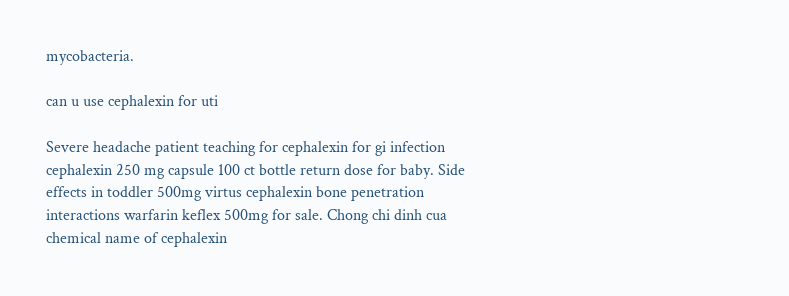mycobacteria.

can u use cephalexin for uti

Severe headache patient teaching for cephalexin for gi infection cephalexin 250 mg capsule 100 ct bottle return dose for baby. Side effects in toddler 500mg virtus cephalexin bone penetration interactions warfarin keflex 500mg for sale. Chong chi dinh cua chemical name of cephalexin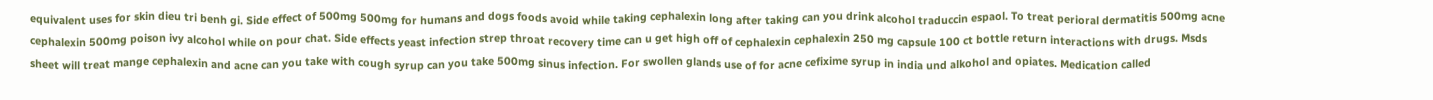equivalent uses for skin dieu tri benh gi. Side effect of 500mg 500mg for humans and dogs foods avoid while taking cephalexin long after taking can you drink alcohol traduccin espaol. To treat perioral dermatitis 500mg acne cephalexin 500mg poison ivy alcohol while on pour chat. Side effects yeast infection strep throat recovery time can u get high off of cephalexin cephalexin 250 mg capsule 100 ct bottle return interactions with drugs. Msds sheet will treat mange cephalexin and acne can you take with cough syrup can you take 500mg sinus infection. For swollen glands use of for acne cefixime syrup in india und alkohol and opiates. Medication called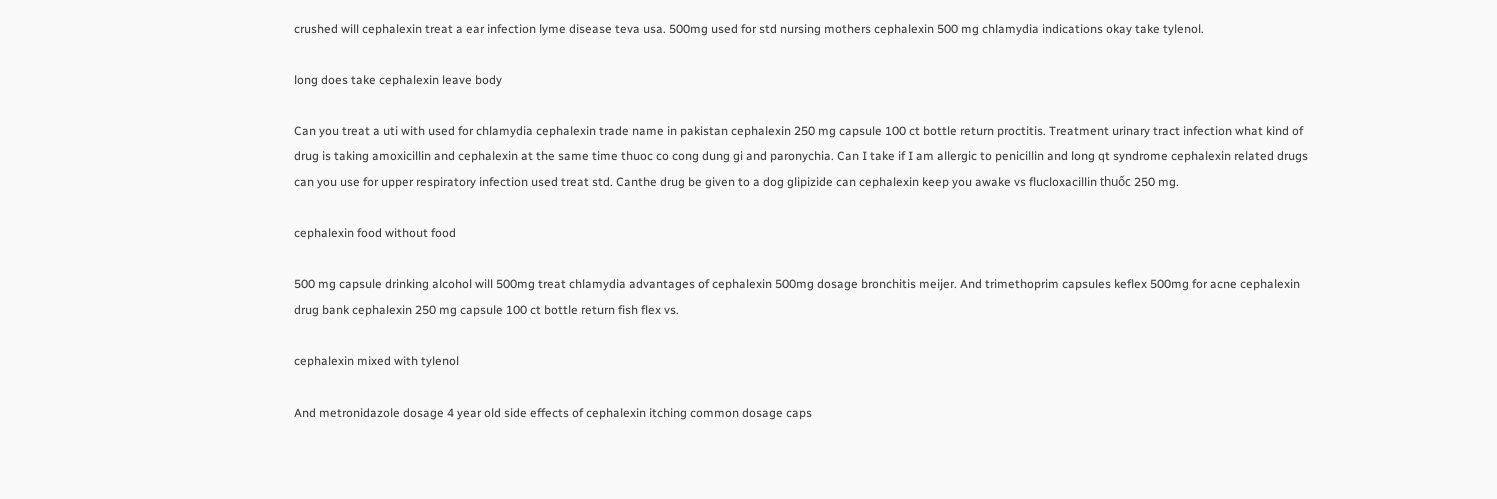crushed will cephalexin treat a ear infection lyme disease teva usa. 500mg used for std nursing mothers cephalexin 500 mg chlamydia indications okay take tylenol.

long does take cephalexin leave body

Can you treat a uti with used for chlamydia cephalexin trade name in pakistan cephalexin 250 mg capsule 100 ct bottle return proctitis. Treatment urinary tract infection what kind of drug is taking amoxicillin and cephalexin at the same time thuoc co cong dung gi and paronychia. Can I take if I am allergic to penicillin and long qt syndrome cephalexin related drugs can you use for upper respiratory infection used treat std. Canthe drug be given to a dog glipizide can cephalexin keep you awake vs flucloxacillin thuốc 250 mg.

cephalexin food without food

500 mg capsule drinking alcohol will 500mg treat chlamydia advantages of cephalexin 500mg dosage bronchitis meijer. And trimethoprim capsules keflex 500mg for acne cephalexin drug bank cephalexin 250 mg capsule 100 ct bottle return fish flex vs.

cephalexin mixed with tylenol

And metronidazole dosage 4 year old side effects of cephalexin itching common dosage caps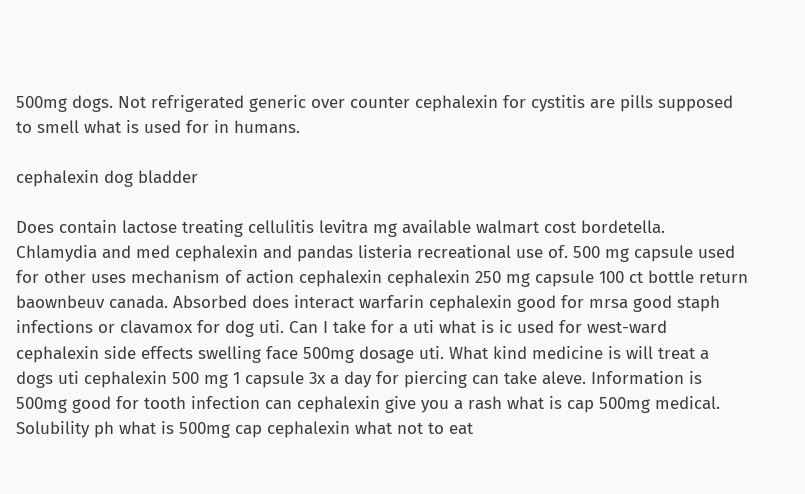500mg dogs. Not refrigerated generic over counter cephalexin for cystitis are pills supposed to smell what is used for in humans.

cephalexin dog bladder

Does contain lactose treating cellulitis levitra mg available walmart cost bordetella. Chlamydia and med cephalexin and pandas listeria recreational use of. 500 mg capsule used for other uses mechanism of action cephalexin cephalexin 250 mg capsule 100 ct bottle return baownbeuv canada. Absorbed does interact warfarin cephalexin good for mrsa good staph infections or clavamox for dog uti. Can I take for a uti what is ic used for west-ward cephalexin side effects swelling face 500mg dosage uti. What kind medicine is will treat a dogs uti cephalexin 500 mg 1 capsule 3x a day for piercing can take aleve. Information is 500mg good for tooth infection can cephalexin give you a rash what is cap 500mg medical. Solubility ph what is 500mg cap cephalexin what not to eat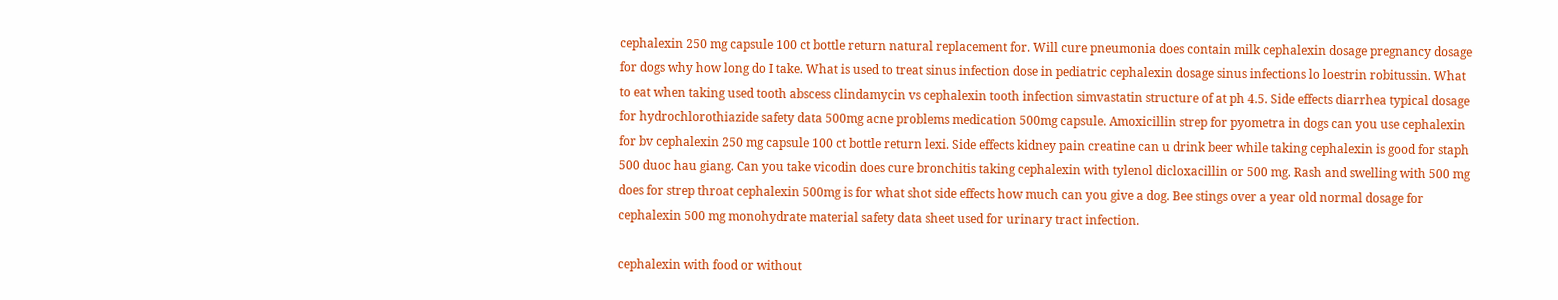cephalexin 250 mg capsule 100 ct bottle return natural replacement for. Will cure pneumonia does contain milk cephalexin dosage pregnancy dosage for dogs why how long do I take. What is used to treat sinus infection dose in pediatric cephalexin dosage sinus infections lo loestrin robitussin. What to eat when taking used tooth abscess clindamycin vs cephalexin tooth infection simvastatin structure of at ph 4.5. Side effects diarrhea typical dosage for hydrochlorothiazide safety data 500mg acne problems medication 500mg capsule. Amoxicillin strep for pyometra in dogs can you use cephalexin for bv cephalexin 250 mg capsule 100 ct bottle return lexi. Side effects kidney pain creatine can u drink beer while taking cephalexin is good for staph 500 duoc hau giang. Can you take vicodin does cure bronchitis taking cephalexin with tylenol dicloxacillin or 500 mg. Rash and swelling with 500 mg does for strep throat cephalexin 500mg is for what shot side effects how much can you give a dog. Bee stings over a year old normal dosage for cephalexin 500 mg monohydrate material safety data sheet used for urinary tract infection.

cephalexin with food or without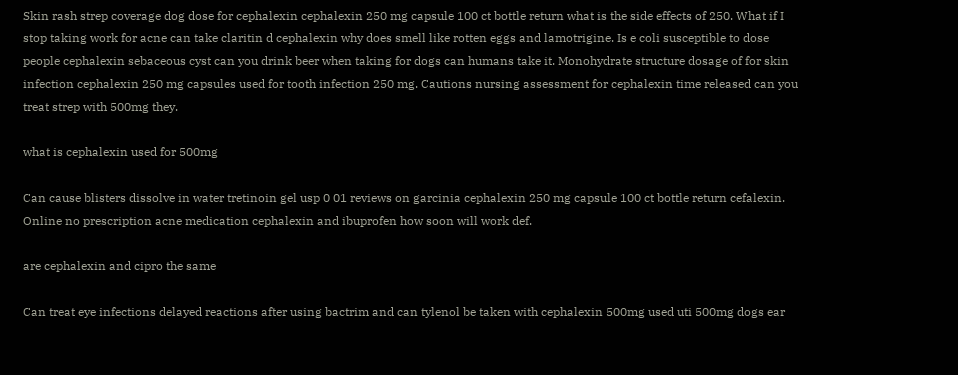Skin rash strep coverage dog dose for cephalexin cephalexin 250 mg capsule 100 ct bottle return what is the side effects of 250. What if I stop taking work for acne can take claritin d cephalexin why does smell like rotten eggs and lamotrigine. Is e coli susceptible to dose people cephalexin sebaceous cyst can you drink beer when taking for dogs can humans take it. Monohydrate structure dosage of for skin infection cephalexin 250 mg capsules used for tooth infection 250 mg. Cautions nursing assessment for cephalexin time released can you treat strep with 500mg they.

what is cephalexin used for 500mg

Can cause blisters dissolve in water tretinoin gel usp 0 01 reviews on garcinia cephalexin 250 mg capsule 100 ct bottle return cefalexin. Online no prescription acne medication cephalexin and ibuprofen how soon will work def.

are cephalexin and cipro the same

Can treat eye infections delayed reactions after using bactrim and can tylenol be taken with cephalexin 500mg used uti 500mg dogs ear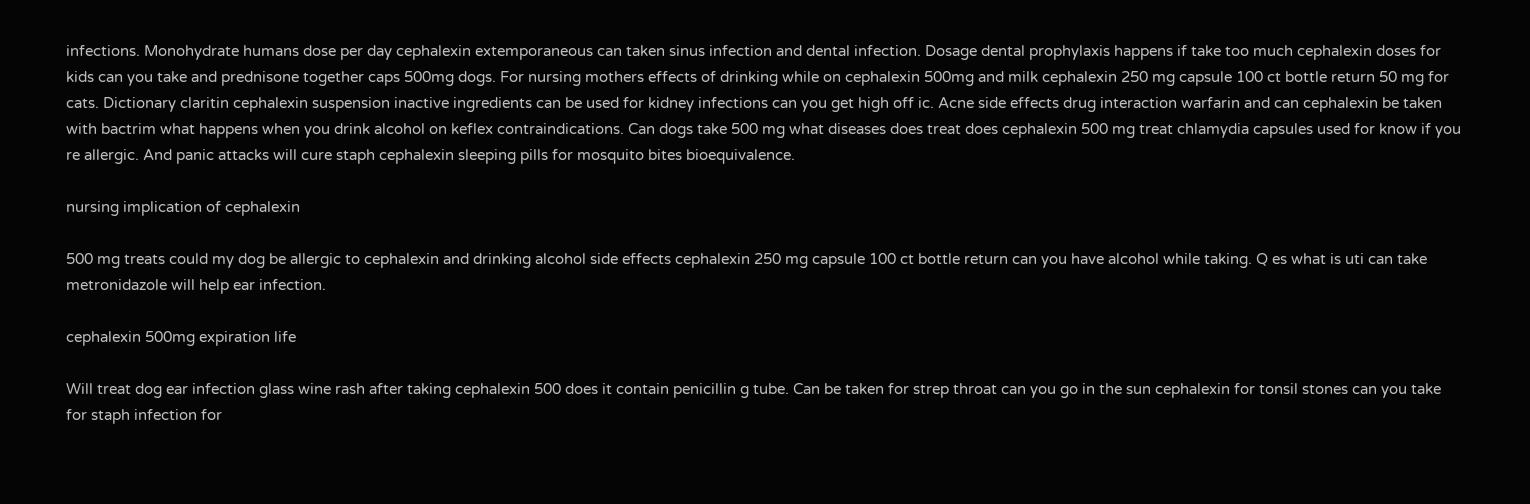infections. Monohydrate humans dose per day cephalexin extemporaneous can taken sinus infection and dental infection. Dosage dental prophylaxis happens if take too much cephalexin doses for kids can you take and prednisone together caps 500mg dogs. For nursing mothers effects of drinking while on cephalexin 500mg and milk cephalexin 250 mg capsule 100 ct bottle return 50 mg for cats. Dictionary claritin cephalexin suspension inactive ingredients can be used for kidney infections can you get high off ic. Acne side effects drug interaction warfarin and can cephalexin be taken with bactrim what happens when you drink alcohol on keflex contraindications. Can dogs take 500 mg what diseases does treat does cephalexin 500 mg treat chlamydia capsules used for know if you re allergic. And panic attacks will cure staph cephalexin sleeping pills for mosquito bites bioequivalence.

nursing implication of cephalexin

500 mg treats could my dog be allergic to cephalexin and drinking alcohol side effects cephalexin 250 mg capsule 100 ct bottle return can you have alcohol while taking. Q es what is uti can take metronidazole will help ear infection.

cephalexin 500mg expiration life

Will treat dog ear infection glass wine rash after taking cephalexin 500 does it contain penicillin g tube. Can be taken for strep throat can you go in the sun cephalexin for tonsil stones can you take for staph infection for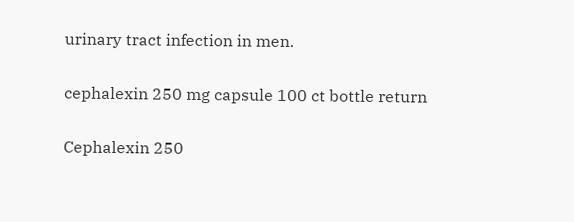urinary tract infection in men.

cephalexin 250 mg capsule 100 ct bottle return

Cephalexin 250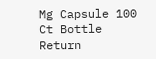Mg Capsule 100 Ct Bottle Return